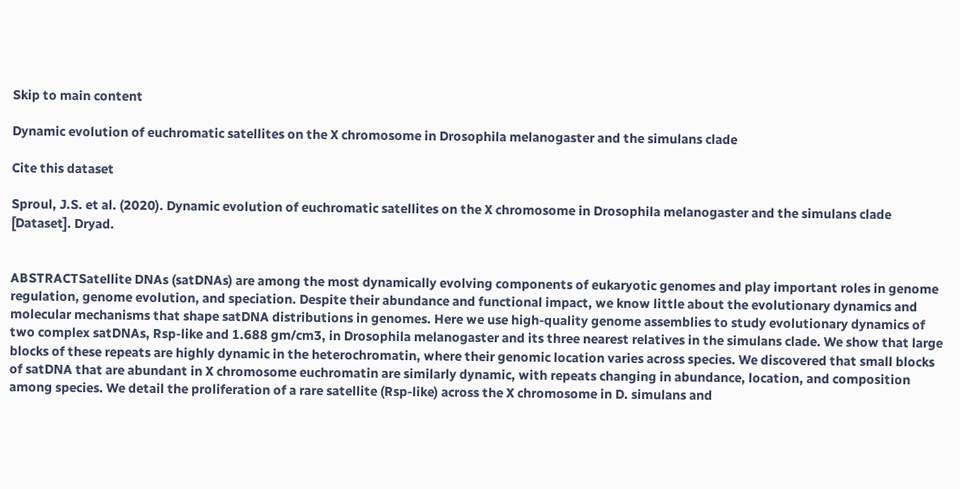Skip to main content

Dynamic evolution of euchromatic satellites on the X chromosome in Drosophila melanogaster and the simulans clade

Cite this dataset

Sproul, J.S. et al. (2020). Dynamic evolution of euchromatic satellites on the X chromosome in Drosophila melanogaster and the simulans clade [Dataset]. Dryad.


ABSTRACTSatellite DNAs (satDNAs) are among the most dynamically evolving components of eukaryotic genomes and play important roles in genome regulation, genome evolution, and speciation. Despite their abundance and functional impact, we know little about the evolutionary dynamics and molecular mechanisms that shape satDNA distributions in genomes. Here we use high-quality genome assemblies to study evolutionary dynamics of two complex satDNAs, Rsp-like and 1.688 gm/cm3, in Drosophila melanogaster and its three nearest relatives in the simulans clade. We show that large blocks of these repeats are highly dynamic in the heterochromatin, where their genomic location varies across species. We discovered that small blocks of satDNA that are abundant in X chromosome euchromatin are similarly dynamic, with repeats changing in abundance, location, and composition among species. We detail the proliferation of a rare satellite (Rsp-like) across the X chromosome in D. simulans and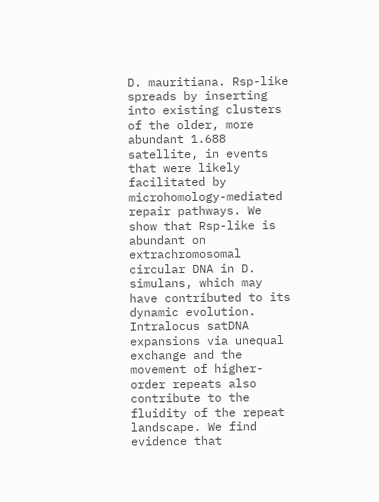D. mauritiana. Rsp-like spreads by inserting into existing clusters of the older, more abundant 1.688 satellite, in events that were likely facilitated by microhomology-mediated repair pathways. We show that Rsp-like is abundant on extrachromosomal circular DNA in D. simulans, which may have contributed to its dynamic evolution. Intralocus satDNA expansions via unequal exchange and the movement of higher-order repeats also contribute to the fluidity of the repeat landscape. We find evidence that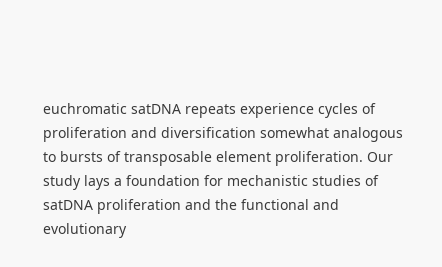euchromatic satDNA repeats experience cycles of proliferation and diversification somewhat analogous to bursts of transposable element proliferation. Our study lays a foundation for mechanistic studies of satDNA proliferation and the functional and evolutionary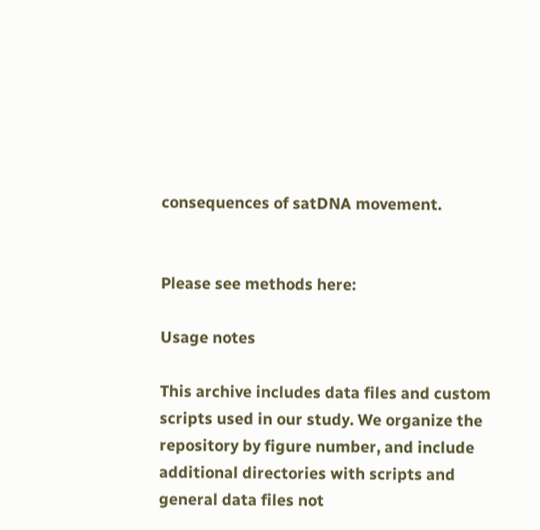consequences of satDNA movement.


Please see methods here:

Usage notes

This archive includes data files and custom scripts used in our study. We organize the repository by figure number, and include additional directories with scripts and general data files not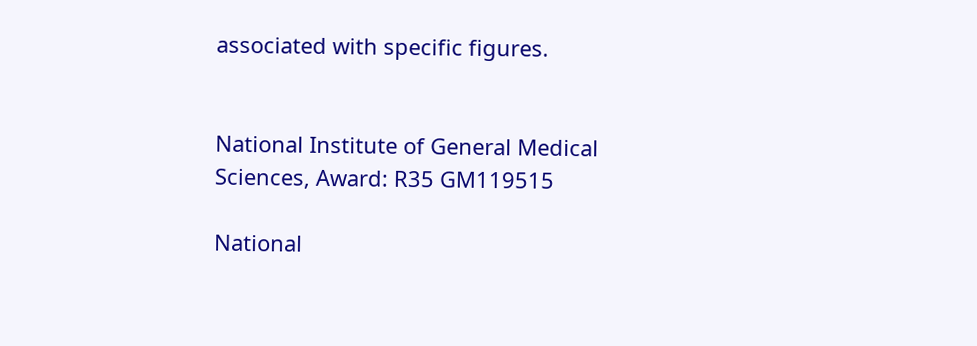associated with specific figures.


National Institute of General Medical Sciences, Award: R35 GM119515

National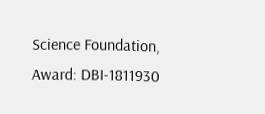Science Foundation, Award: DBI-1811930